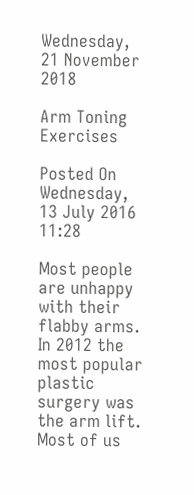Wednesday, 21 November 2018

Arm Toning Exercises

Posted On Wednesday, 13 July 2016 11:28

Most people are unhappy with their flabby arms. In 2012 the most popular plastic surgery was the arm lift. Most of us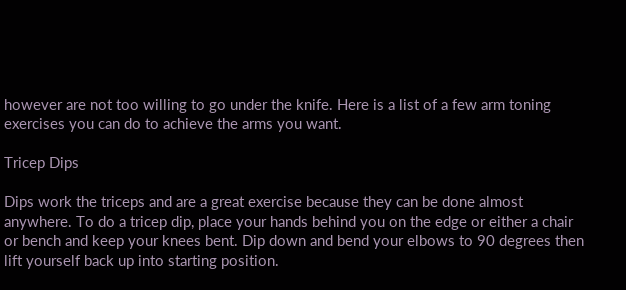however are not too willing to go under the knife. Here is a list of a few arm toning exercises you can do to achieve the arms you want.

Tricep Dips

Dips work the triceps and are a great exercise because they can be done almost anywhere. To do a tricep dip, place your hands behind you on the edge or either a chair or bench and keep your knees bent. Dip down and bend your elbows to 90 degrees then lift yourself back up into starting position.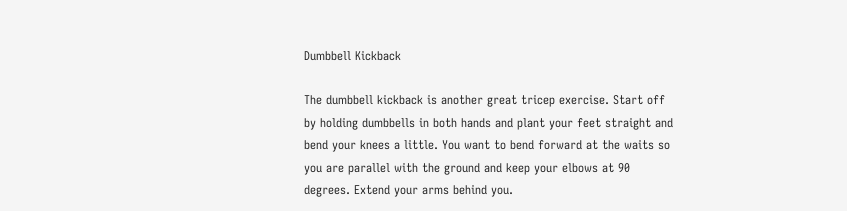Dumbbell Kickback

The dumbbell kickback is another great tricep exercise. Start off by holding dumbbells in both hands and plant your feet straight and bend your knees a little. You want to bend forward at the waits so you are parallel with the ground and keep your elbows at 90 degrees. Extend your arms behind you.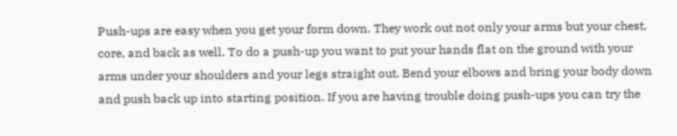Push-ups are easy when you get your form down. They work out not only your arms but your chest, core, and back as well. To do a push-up you want to put your hands flat on the ground with your arms under your shoulders and your legs straight out. Bend your elbows and bring your body down and push back up into starting position. If you are having trouble doing push-ups you can try the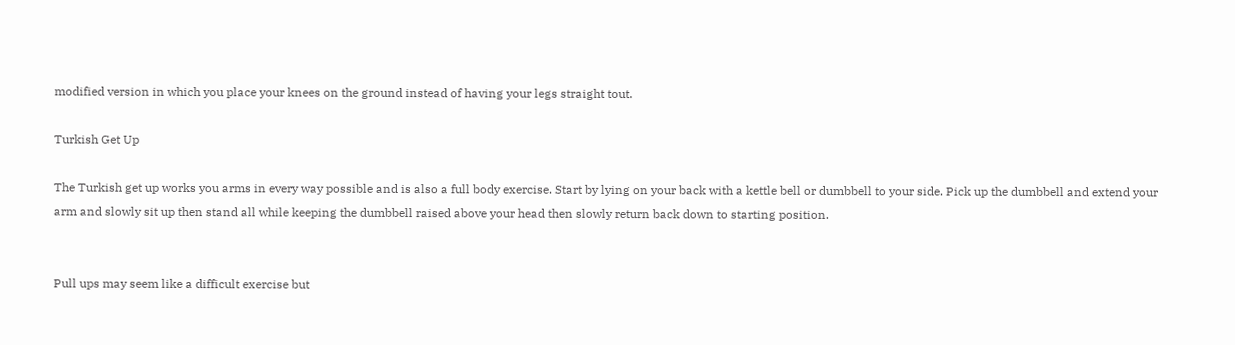modified version in which you place your knees on the ground instead of having your legs straight tout.

Turkish Get Up

The Turkish get up works you arms in every way possible and is also a full body exercise. Start by lying on your back with a kettle bell or dumbbell to your side. Pick up the dumbbell and extend your arm and slowly sit up then stand all while keeping the dumbbell raised above your head then slowly return back down to starting position.


Pull ups may seem like a difficult exercise but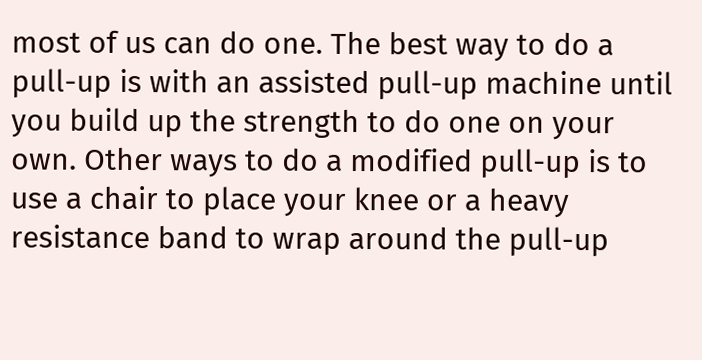most of us can do one. The best way to do a pull-up is with an assisted pull-up machine until you build up the strength to do one on your own. Other ways to do a modified pull-up is to use a chair to place your knee or a heavy resistance band to wrap around the pull-up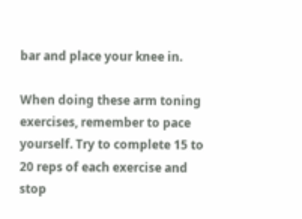bar and place your knee in.

When doing these arm toning exercises, remember to pace yourself. Try to complete 15 to 20 reps of each exercise and stop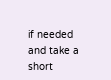if needed and take a short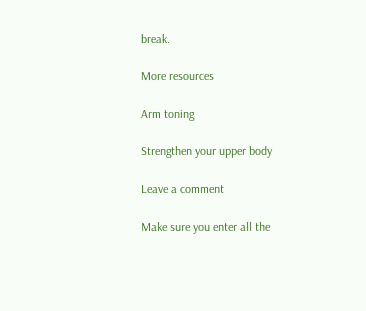break.

More resources

Arm toning

Strengthen your upper body

Leave a comment

Make sure you enter all the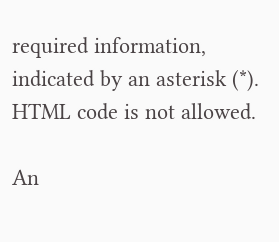required information, indicated by an asterisk (*). HTML code is not allowed.

An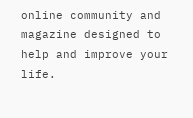online community and magazine designed to help and improve your life.